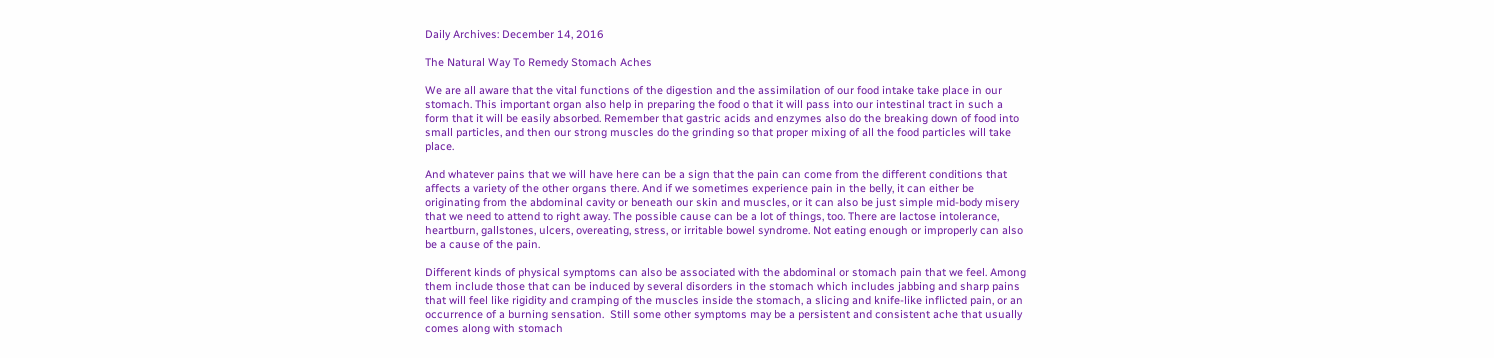Daily Archives: December 14, 2016

The Natural Way To Remedy Stomach Aches

We are all aware that the vital functions of the digestion and the assimilation of our food intake take place in our stomach. This important organ also help in preparing the food o that it will pass into our intestinal tract in such a form that it will be easily absorbed. Remember that gastric acids and enzymes also do the breaking down of food into small particles, and then our strong muscles do the grinding so that proper mixing of all the food particles will take place.

And whatever pains that we will have here can be a sign that the pain can come from the different conditions that affects a variety of the other organs there. And if we sometimes experience pain in the belly, it can either be originating from the abdominal cavity or beneath our skin and muscles, or it can also be just simple mid-body misery that we need to attend to right away. The possible cause can be a lot of things, too. There are lactose intolerance, heartburn, gallstones, ulcers, overeating, stress, or irritable bowel syndrome. Not eating enough or improperly can also be a cause of the pain.

Different kinds of physical symptoms can also be associated with the abdominal or stomach pain that we feel. Among them include those that can be induced by several disorders in the stomach which includes jabbing and sharp pains that will feel like rigidity and cramping of the muscles inside the stomach, a slicing and knife-like inflicted pain, or an occurrence of a burning sensation.  Still some other symptoms may be a persistent and consistent ache that usually comes along with stomach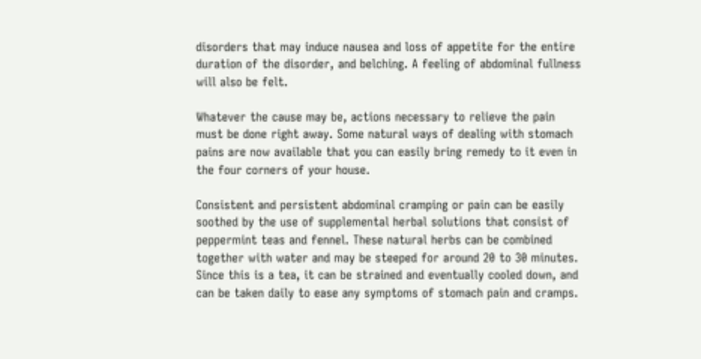disorders that may induce nausea and loss of appetite for the entire duration of the disorder, and belching. A feeling of abdominal fullness will also be felt.

Whatever the cause may be, actions necessary to relieve the pain must be done right away. Some natural ways of dealing with stomach pains are now available that you can easily bring remedy to it even in the four corners of your house.

Consistent and persistent abdominal cramping or pain can be easily soothed by the use of supplemental herbal solutions that consist of peppermint teas and fennel. These natural herbs can be combined together with water and may be steeped for around 20 to 30 minutes. Since this is a tea, it can be strained and eventually cooled down, and can be taken daily to ease any symptoms of stomach pain and cramps.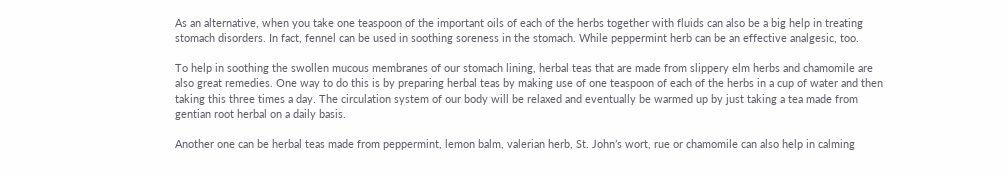As an alternative, when you take one teaspoon of the important oils of each of the herbs together with fluids can also be a big help in treating stomach disorders. In fact, fennel can be used in soothing soreness in the stomach. While peppermint herb can be an effective analgesic, too.

To help in soothing the swollen mucous membranes of our stomach lining, herbal teas that are made from slippery elm herbs and chamomile are also great remedies. One way to do this is by preparing herbal teas by making use of one teaspoon of each of the herbs in a cup of water and then taking this three times a day. The circulation system of our body will be relaxed and eventually be warmed up by just taking a tea made from gentian root herbal on a daily basis.

Another one can be herbal teas made from peppermint, lemon balm, valerian herb, St. John’s wort, rue or chamomile can also help in calming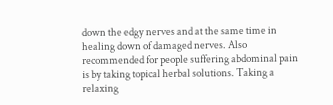down the edgy nerves and at the same time in healing down of damaged nerves. Also recommended for people suffering abdominal pain is by taking topical herbal solutions. Taking a relaxing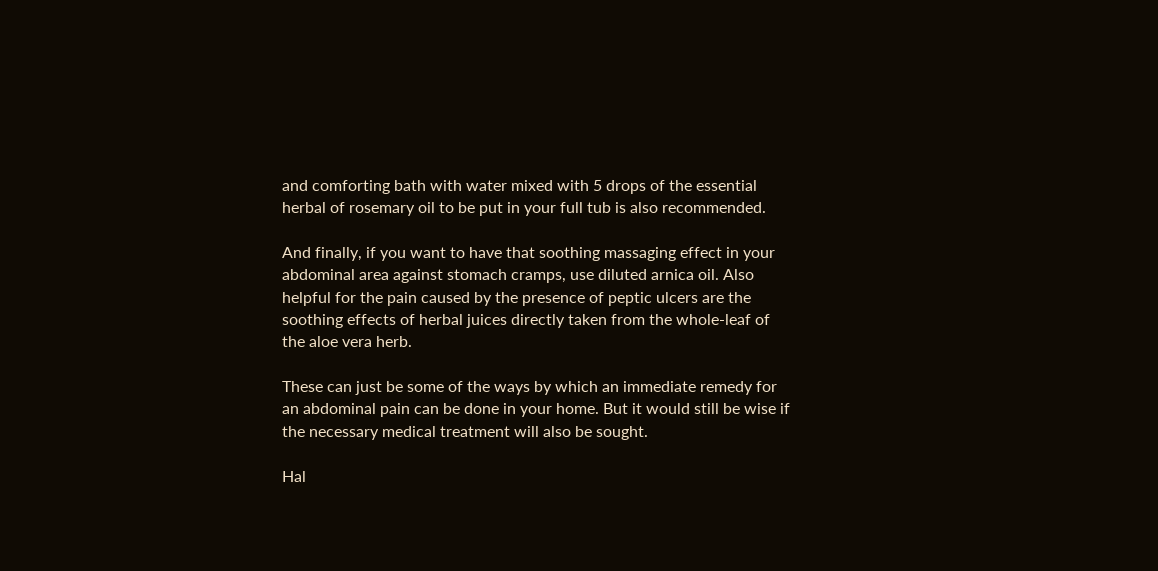and comforting bath with water mixed with 5 drops of the essential herbal of rosemary oil to be put in your full tub is also recommended.

And finally, if you want to have that soothing massaging effect in your abdominal area against stomach cramps, use diluted arnica oil. Also helpful for the pain caused by the presence of peptic ulcers are the soothing effects of herbal juices directly taken from the whole-leaf of the aloe vera herb.

These can just be some of the ways by which an immediate remedy for an abdominal pain can be done in your home. But it would still be wise if the necessary medical treatment will also be sought.

Hal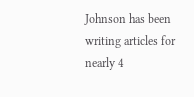Johnson has been writing articles for nearly 4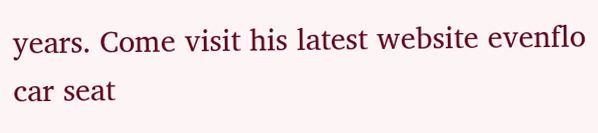years. Come visit his latest website evenflo car seat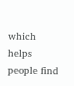which helps people find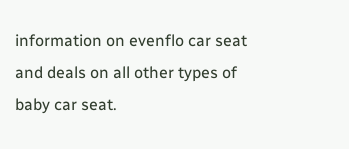information on evenflo car seat and deals on all other types of baby car seat.